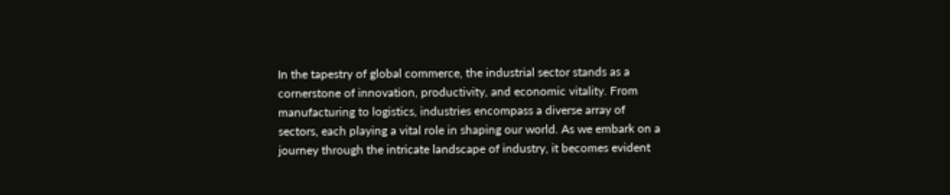In the tapestry of global commerce, the industrial sector stands as a cornerstone of innovation, productivity, and economic vitality. From manufacturing to logistics, industries encompass a diverse array of sectors, each playing a vital role in shaping our world. As we embark on a journey through the intricate landscape of industry, it becomes evident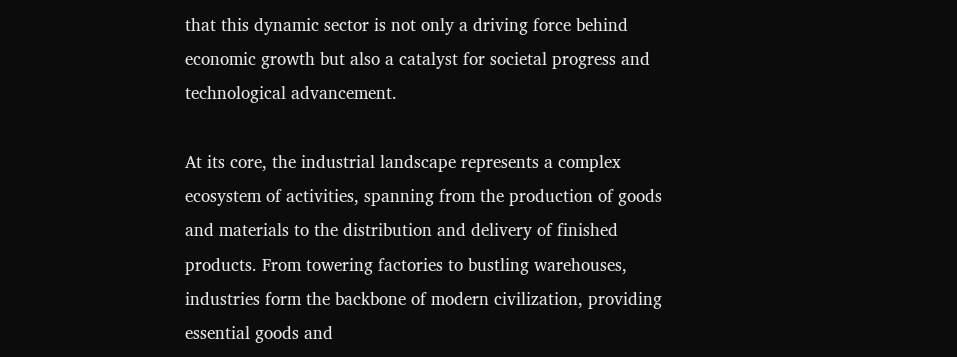that this dynamic sector is not only a driving force behind economic growth but also a catalyst for societal progress and technological advancement.

At its core, the industrial landscape represents a complex ecosystem of activities, spanning from the production of goods and materials to the distribution and delivery of finished products. From towering factories to bustling warehouses, industries form the backbone of modern civilization, providing essential goods and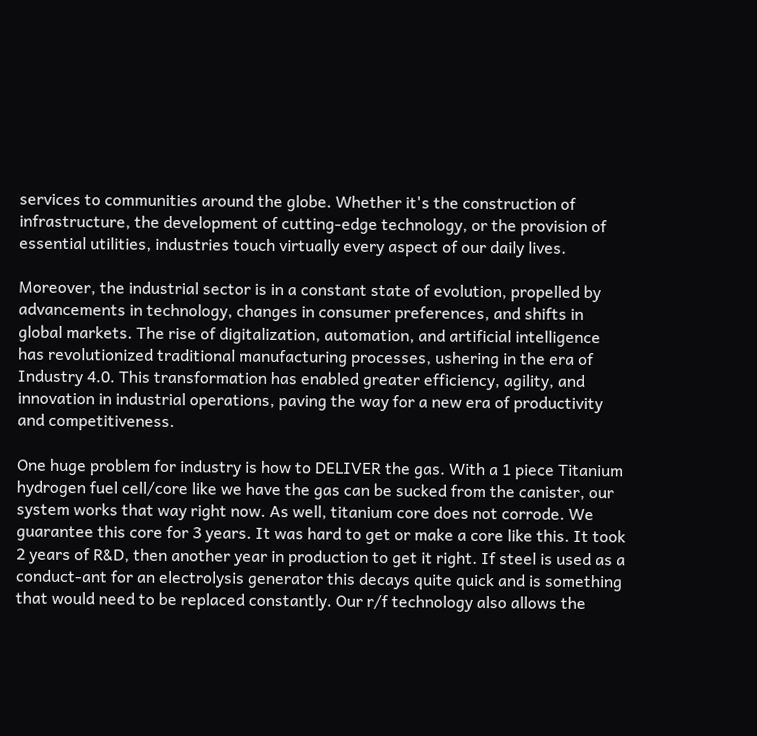services to communities around the globe. Whether it's the construction of infrastructure, the development of cutting-edge technology, or the provision of essential utilities, industries touch virtually every aspect of our daily lives.

Moreover, the industrial sector is in a constant state of evolution, propelled by advancements in technology, changes in consumer preferences, and shifts in global markets. The rise of digitalization, automation, and artificial intelligence has revolutionized traditional manufacturing processes, ushering in the era of Industry 4.0. This transformation has enabled greater efficiency, agility, and innovation in industrial operations, paving the way for a new era of productivity and competitiveness.

One huge problem for industry is how to DELIVER the gas. With a 1 piece Titanium hydrogen fuel cell/core like we have the gas can be sucked from the canister, our system works that way right now. As well, titanium core does not corrode. We guarantee this core for 3 years. It was hard to get or make a core like this. It took 2 years of R&D, then another year in production to get it right. If steel is used as a conduct-ant for an electrolysis generator this decays quite quick and is something that would need to be replaced constantly. Our r/f technology also allows the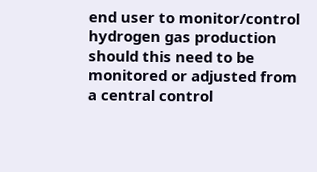end user to monitor/control hydrogen gas production should this need to be monitored or adjusted from a central control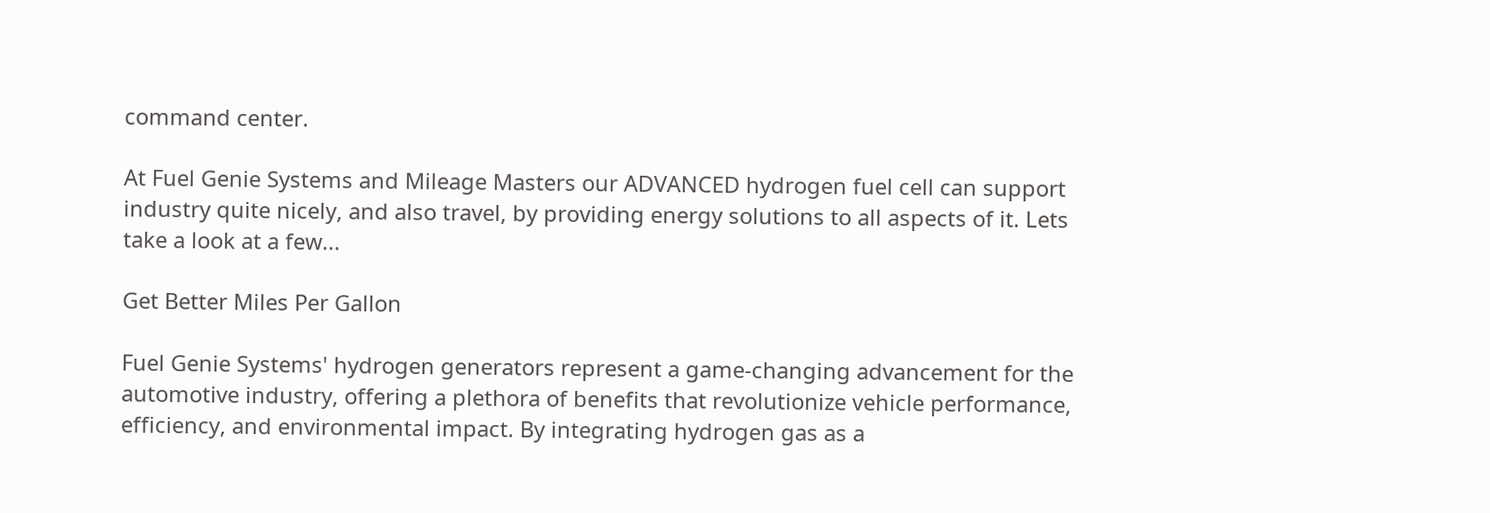command center.

At Fuel Genie Systems and Mileage Masters our ADVANCED hydrogen fuel cell can support industry quite nicely, and also travel, by providing energy solutions to all aspects of it. Lets take a look at a few...

Get Better Miles Per Gallon

Fuel Genie Systems' hydrogen generators represent a game-changing advancement for the automotive industry, offering a plethora of benefits that revolutionize vehicle performance, efficiency, and environmental impact. By integrating hydrogen gas as a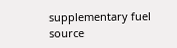supplementary fuel source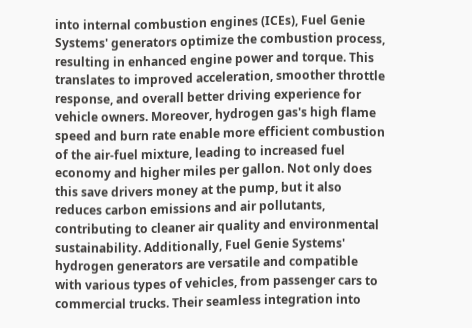into internal combustion engines (ICEs), Fuel Genie Systems' generators optimize the combustion process, resulting in enhanced engine power and torque. This translates to improved acceleration, smoother throttle response, and overall better driving experience for vehicle owners. Moreover, hydrogen gas's high flame speed and burn rate enable more efficient combustion of the air-fuel mixture, leading to increased fuel economy and higher miles per gallon. Not only does this save drivers money at the pump, but it also reduces carbon emissions and air pollutants, contributing to cleaner air quality and environmental sustainability. Additionally, Fuel Genie Systems' hydrogen generators are versatile and compatible with various types of vehicles, from passenger cars to commercial trucks. Their seamless integration into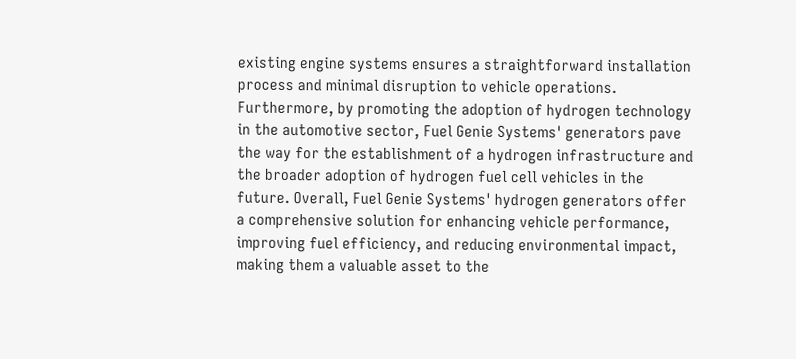existing engine systems ensures a straightforward installation process and minimal disruption to vehicle operations. Furthermore, by promoting the adoption of hydrogen technology in the automotive sector, Fuel Genie Systems' generators pave the way for the establishment of a hydrogen infrastructure and the broader adoption of hydrogen fuel cell vehicles in the future. Overall, Fuel Genie Systems' hydrogen generators offer a comprehensive solution for enhancing vehicle performance, improving fuel efficiency, and reducing environmental impact, making them a valuable asset to the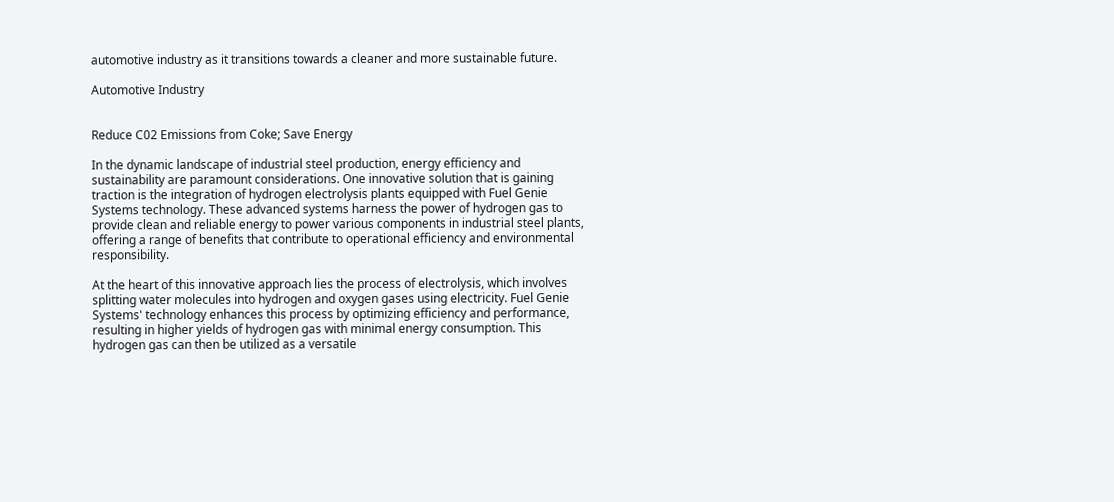automotive industry as it transitions towards a cleaner and more sustainable future.

Automotive Industry


Reduce C02 Emissions from Coke; Save Energy

In the dynamic landscape of industrial steel production, energy efficiency and sustainability are paramount considerations. One innovative solution that is gaining traction is the integration of hydrogen electrolysis plants equipped with Fuel Genie Systems technology. These advanced systems harness the power of hydrogen gas to provide clean and reliable energy to power various components in industrial steel plants, offering a range of benefits that contribute to operational efficiency and environmental responsibility.

At the heart of this innovative approach lies the process of electrolysis, which involves splitting water molecules into hydrogen and oxygen gases using electricity. Fuel Genie Systems' technology enhances this process by optimizing efficiency and performance, resulting in higher yields of hydrogen gas with minimal energy consumption. This hydrogen gas can then be utilized as a versatile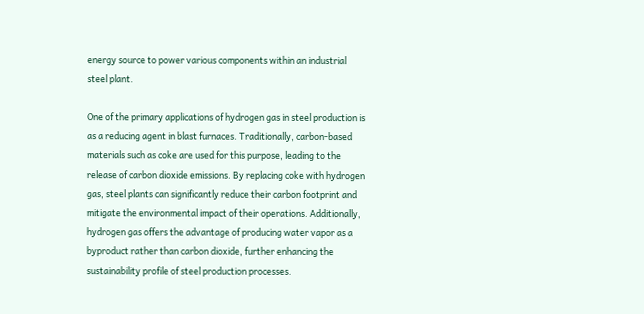energy source to power various components within an industrial steel plant.

One of the primary applications of hydrogen gas in steel production is as a reducing agent in blast furnaces. Traditionally, carbon-based materials such as coke are used for this purpose, leading to the release of carbon dioxide emissions. By replacing coke with hydrogen gas, steel plants can significantly reduce their carbon footprint and mitigate the environmental impact of their operations. Additionally, hydrogen gas offers the advantage of producing water vapor as a byproduct rather than carbon dioxide, further enhancing the sustainability profile of steel production processes.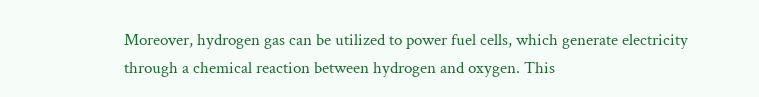Moreover, hydrogen gas can be utilized to power fuel cells, which generate electricity through a chemical reaction between hydrogen and oxygen. This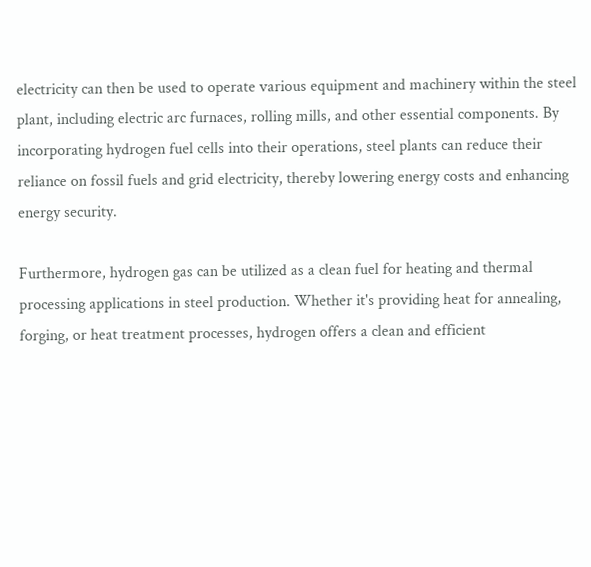electricity can then be used to operate various equipment and machinery within the steel plant, including electric arc furnaces, rolling mills, and other essential components. By incorporating hydrogen fuel cells into their operations, steel plants can reduce their reliance on fossil fuels and grid electricity, thereby lowering energy costs and enhancing energy security.

Furthermore, hydrogen gas can be utilized as a clean fuel for heating and thermal processing applications in steel production. Whether it's providing heat for annealing, forging, or heat treatment processes, hydrogen offers a clean and efficient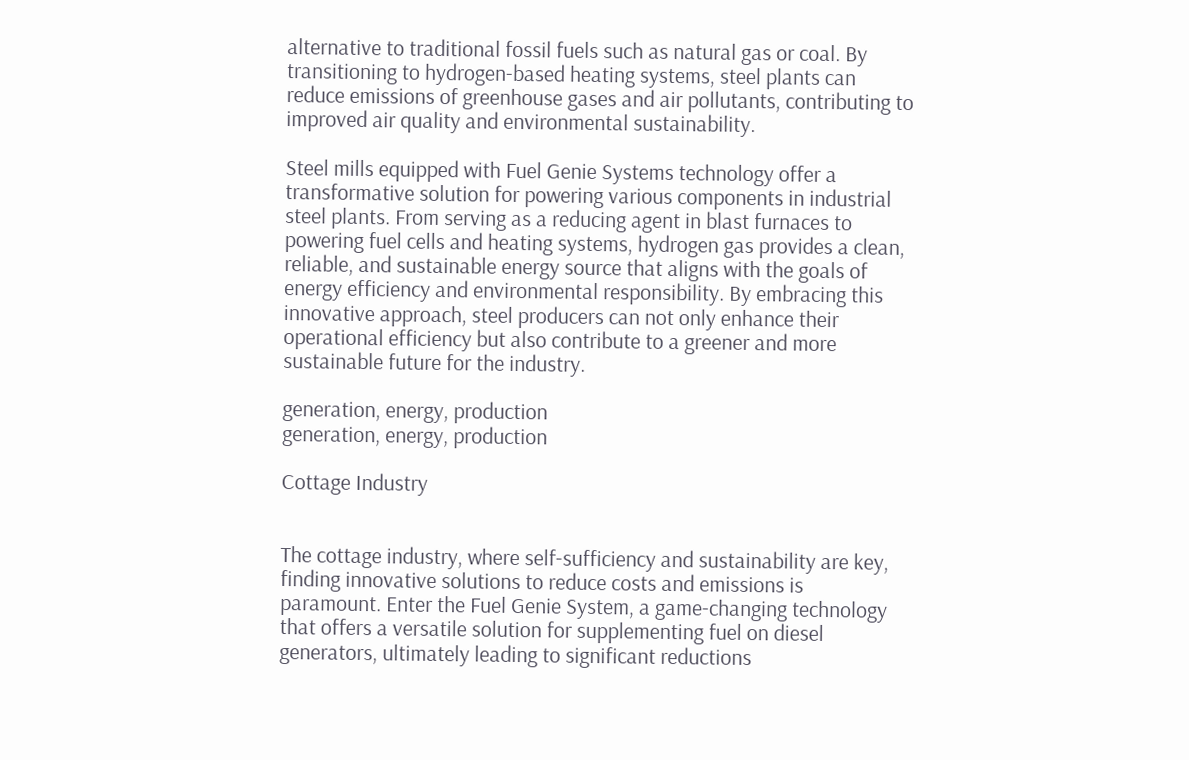alternative to traditional fossil fuels such as natural gas or coal. By transitioning to hydrogen-based heating systems, steel plants can reduce emissions of greenhouse gases and air pollutants, contributing to improved air quality and environmental sustainability.

Steel mills equipped with Fuel Genie Systems technology offer a transformative solution for powering various components in industrial steel plants. From serving as a reducing agent in blast furnaces to powering fuel cells and heating systems, hydrogen gas provides a clean, reliable, and sustainable energy source that aligns with the goals of energy efficiency and environmental responsibility. By embracing this innovative approach, steel producers can not only enhance their operational efficiency but also contribute to a greener and more sustainable future for the industry.

generation, energy, production
generation, energy, production

Cottage Industry


The cottage industry, where self-sufficiency and sustainability are key, finding innovative solutions to reduce costs and emissions is paramount. Enter the Fuel Genie System, a game-changing technology that offers a versatile solution for supplementing fuel on diesel generators, ultimately leading to significant reductions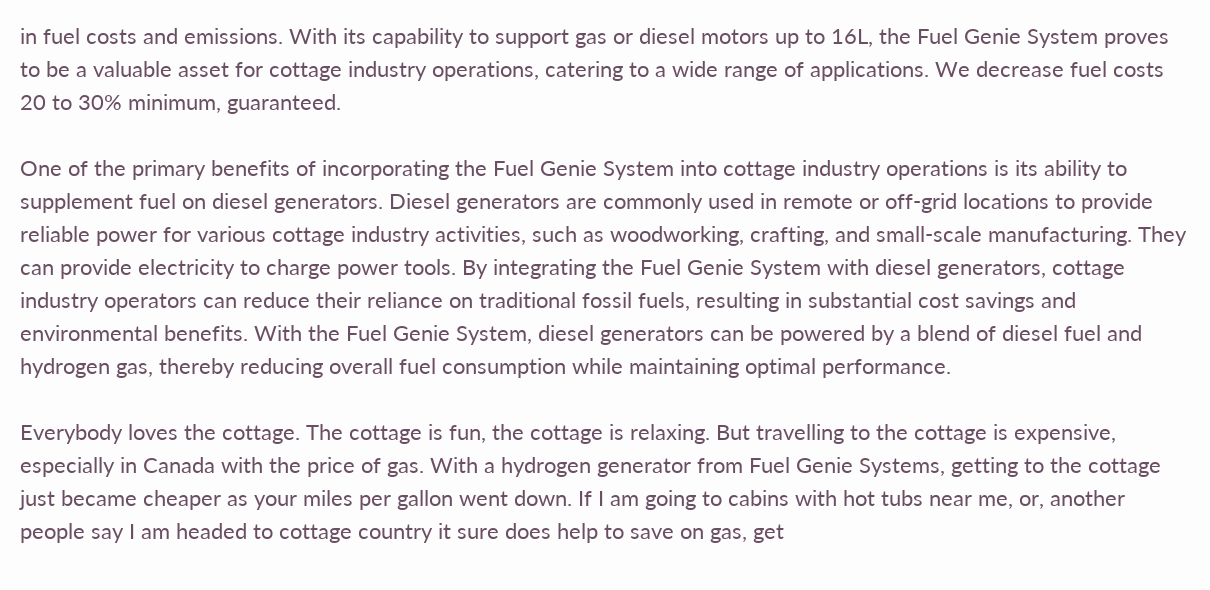in fuel costs and emissions. With its capability to support gas or diesel motors up to 16L, the Fuel Genie System proves to be a valuable asset for cottage industry operations, catering to a wide range of applications. We decrease fuel costs 20 to 30% minimum, guaranteed.

One of the primary benefits of incorporating the Fuel Genie System into cottage industry operations is its ability to supplement fuel on diesel generators. Diesel generators are commonly used in remote or off-grid locations to provide reliable power for various cottage industry activities, such as woodworking, crafting, and small-scale manufacturing. They can provide electricity to charge power tools. By integrating the Fuel Genie System with diesel generators, cottage industry operators can reduce their reliance on traditional fossil fuels, resulting in substantial cost savings and environmental benefits. With the Fuel Genie System, diesel generators can be powered by a blend of diesel fuel and hydrogen gas, thereby reducing overall fuel consumption while maintaining optimal performance.

Everybody loves the cottage. The cottage is fun, the cottage is relaxing. But travelling to the cottage is expensive, especially in Canada with the price of gas. With a hydrogen generator from Fuel Genie Systems, getting to the cottage just became cheaper as your miles per gallon went down. If I am going to cabins with hot tubs near me, or, another people say I am headed to cottage country it sure does help to save on gas, get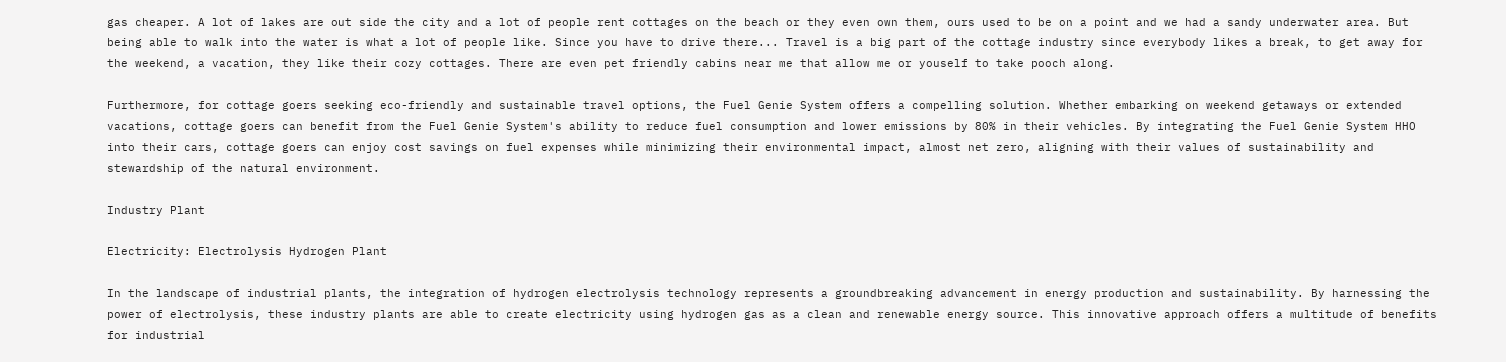gas cheaper. A lot of lakes are out side the city and a lot of people rent cottages on the beach or they even own them, ours used to be on a point and we had a sandy underwater area. But being able to walk into the water is what a lot of people like. Since you have to drive there... Travel is a big part of the cottage industry since everybody likes a break, to get away for the weekend, a vacation, they like their cozy cottages. There are even pet friendly cabins near me that allow me or youself to take pooch along.

Furthermore, for cottage goers seeking eco-friendly and sustainable travel options, the Fuel Genie System offers a compelling solution. Whether embarking on weekend getaways or extended vacations, cottage goers can benefit from the Fuel Genie System's ability to reduce fuel consumption and lower emissions by 80% in their vehicles. By integrating the Fuel Genie System HHO into their cars, cottage goers can enjoy cost savings on fuel expenses while minimizing their environmental impact, almost net zero, aligning with their values of sustainability and stewardship of the natural environment.

Industry Plant

Electricity: Electrolysis Hydrogen Plant

In the landscape of industrial plants, the integration of hydrogen electrolysis technology represents a groundbreaking advancement in energy production and sustainability. By harnessing the power of electrolysis, these industry plants are able to create electricity using hydrogen gas as a clean and renewable energy source. This innovative approach offers a multitude of benefits for industrial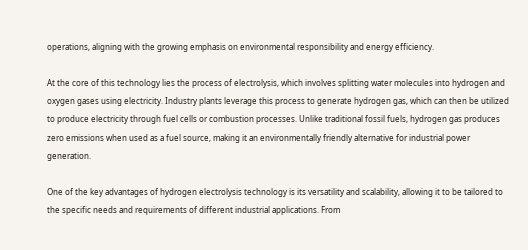operations, aligning with the growing emphasis on environmental responsibility and energy efficiency.

At the core of this technology lies the process of electrolysis, which involves splitting water molecules into hydrogen and oxygen gases using electricity. Industry plants leverage this process to generate hydrogen gas, which can then be utilized to produce electricity through fuel cells or combustion processes. Unlike traditional fossil fuels, hydrogen gas produces zero emissions when used as a fuel source, making it an environmentally friendly alternative for industrial power generation.

One of the key advantages of hydrogen electrolysis technology is its versatility and scalability, allowing it to be tailored to the specific needs and requirements of different industrial applications. From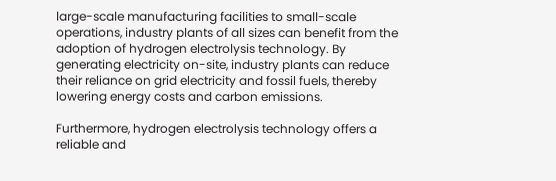large-scale manufacturing facilities to small-scale operations, industry plants of all sizes can benefit from the adoption of hydrogen electrolysis technology. By generating electricity on-site, industry plants can reduce their reliance on grid electricity and fossil fuels, thereby lowering energy costs and carbon emissions.

Furthermore, hydrogen electrolysis technology offers a reliable and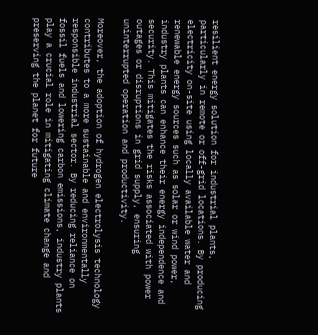resilient energy solution for industrial plants, particularly in remote or off-grid locations. By producing electricity on-site using locally available water and renewable energy sources such as solar or wind power, industry plants can enhance their energy independence and security. This mitigates the risks associated with power outages or disruptions in grid supply, ensuring uninterrupted operation and productivity.

Moreover, the adoption of hydrogen electrolysis technology contributes to a more sustainable and environmentally responsible industrial sector. By reducing reliance on fossil fuels and lowering carbon emissions, industry plants play a crucial role in mitigating climate change and preserving the planet for future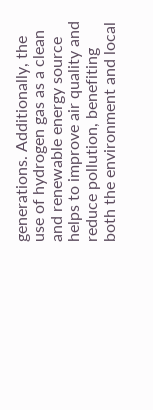generations. Additionally, the use of hydrogen gas as a clean and renewable energy source helps to improve air quality and reduce pollution, benefiting both the environment and local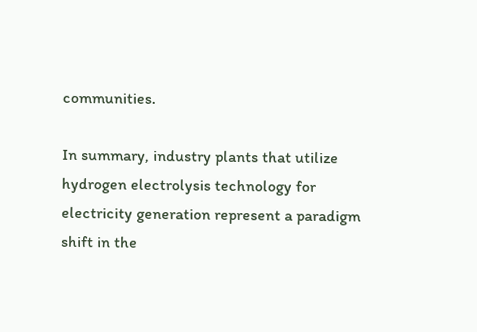communities.

In summary, industry plants that utilize hydrogen electrolysis technology for electricity generation represent a paradigm shift in the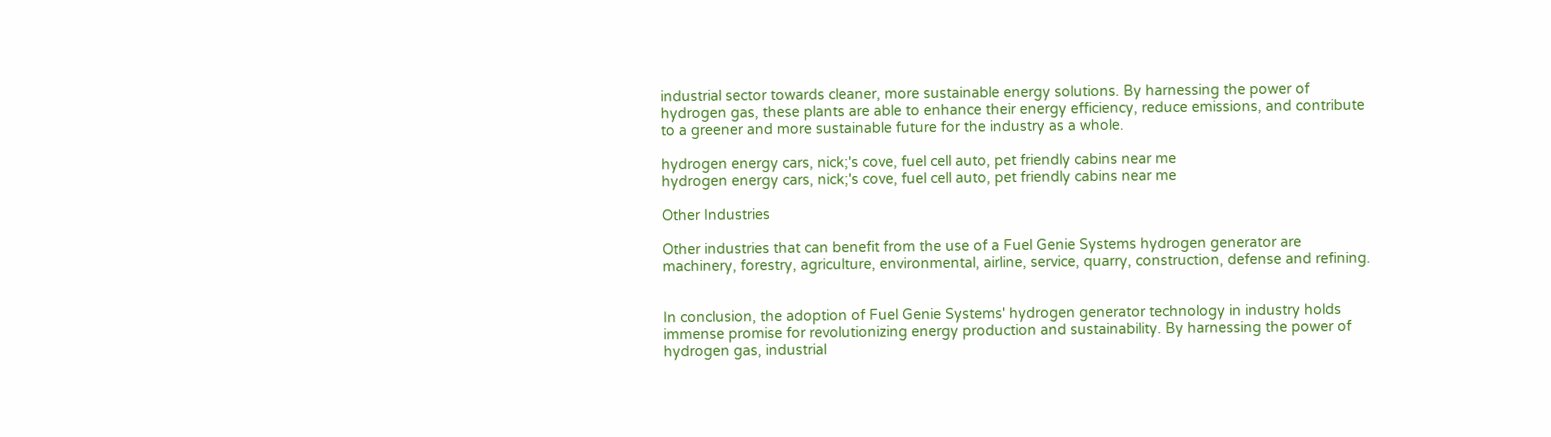industrial sector towards cleaner, more sustainable energy solutions. By harnessing the power of hydrogen gas, these plants are able to enhance their energy efficiency, reduce emissions, and contribute to a greener and more sustainable future for the industry as a whole.

hydrogen energy cars, nick;'s cove, fuel cell auto, pet friendly cabins near me
hydrogen energy cars, nick;'s cove, fuel cell auto, pet friendly cabins near me

Other Industries

Other industries that can benefit from the use of a Fuel Genie Systems hydrogen generator are machinery, forestry, agriculture, environmental, airline, service, quarry, construction, defense and refining.


In conclusion, the adoption of Fuel Genie Systems' hydrogen generator technology in industry holds immense promise for revolutionizing energy production and sustainability. By harnessing the power of hydrogen gas, industrial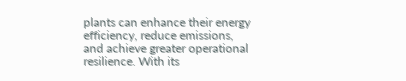plants can enhance their energy efficiency, reduce emissions, and achieve greater operational resilience. With its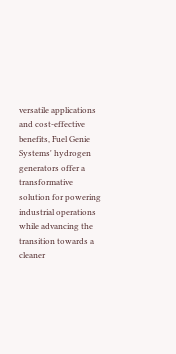versatile applications and cost-effective benefits, Fuel Genie Systems' hydrogen generators offer a transformative solution for powering industrial operations while advancing the transition towards a cleaner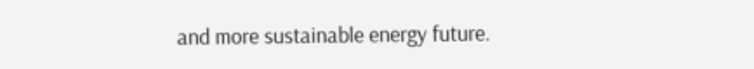and more sustainable energy future.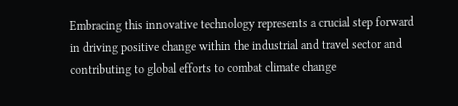Embracing this innovative technology represents a crucial step forward in driving positive change within the industrial and travel sector and contributing to global efforts to combat climate change